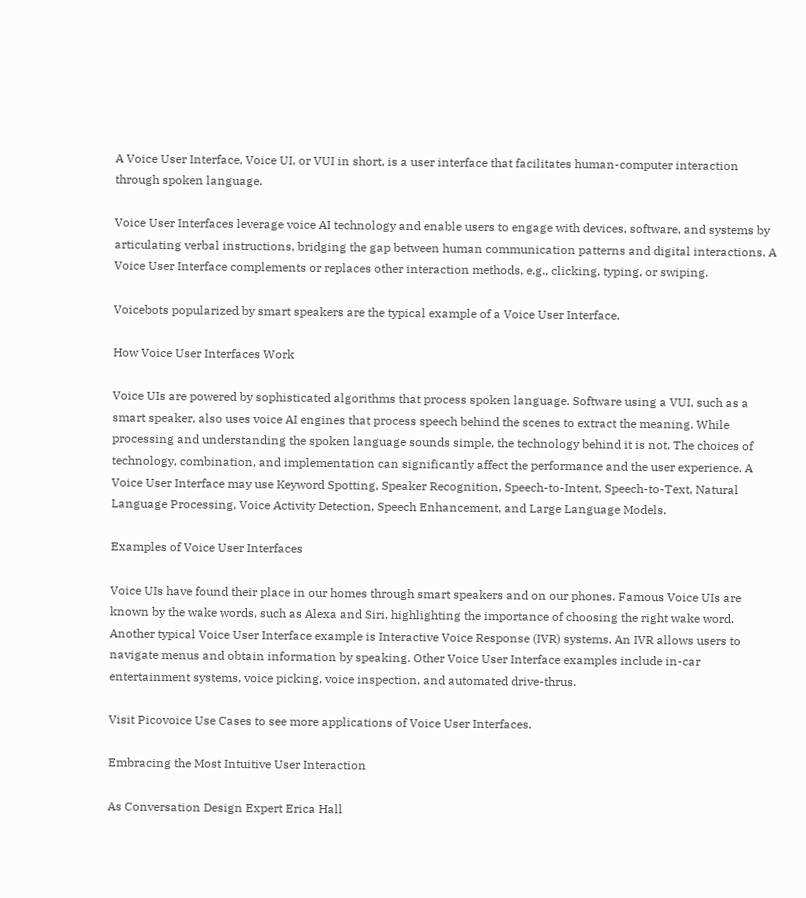A Voice User Interface, Voice UI, or VUI in short, is a user interface that facilitates human-computer interaction through spoken language.

Voice User Interfaces leverage voice AI technology and enable users to engage with devices, software, and systems by articulating verbal instructions, bridging the gap between human communication patterns and digital interactions. A Voice User Interface complements or replaces other interaction methods, e.g., clicking, typing, or swiping.

Voicebots popularized by smart speakers are the typical example of a Voice User Interface.

How Voice User Interfaces Work

Voice UIs are powered by sophisticated algorithms that process spoken language. Software using a VUI, such as a smart speaker, also uses voice AI engines that process speech behind the scenes to extract the meaning. While processing and understanding the spoken language sounds simple, the technology behind it is not. The choices of technology, combination, and implementation can significantly affect the performance and the user experience. A Voice User Interface may use Keyword Spotting, Speaker Recognition, Speech-to-Intent, Speech-to-Text, Natural Language Processing, Voice Activity Detection, Speech Enhancement, and Large Language Models.

Examples of Voice User Interfaces

Voice UIs have found their place in our homes through smart speakers and on our phones. Famous Voice UIs are known by the wake words, such as Alexa and Siri, highlighting the importance of choosing the right wake word. Another typical Voice User Interface example is Interactive Voice Response (IVR) systems. An IVR allows users to navigate menus and obtain information by speaking. Other Voice User Interface examples include in-car entertainment systems, voice picking, voice inspection, and automated drive-thrus.

Visit Picovoice Use Cases to see more applications of Voice User Interfaces.

Embracing the Most Intuitive User Interaction

As Conversation Design Expert Erica Hall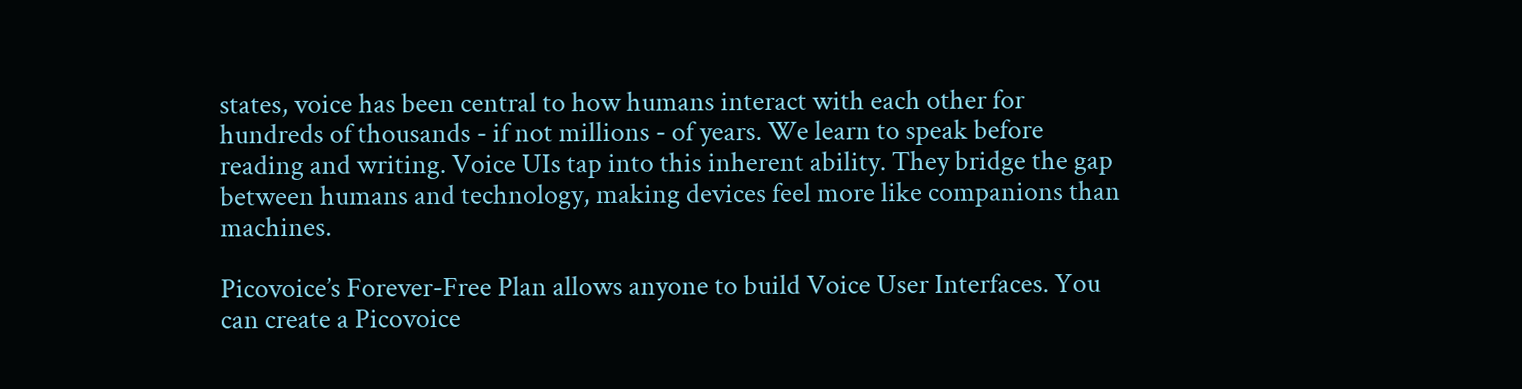states, voice has been central to how humans interact with each other for hundreds of thousands - if not millions - of years. We learn to speak before reading and writing. Voice UIs tap into this inherent ability. They bridge the gap between humans and technology, making devices feel more like companions than machines.

Picovoice’s Forever-Free Plan allows anyone to build Voice User Interfaces. You can create a Picovoice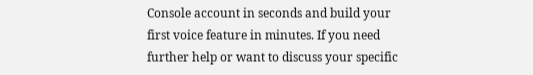Console account in seconds and build your first voice feature in minutes. If you need further help or want to discuss your specific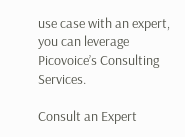use case with an expert, you can leverage Picovoice’s Consulting Services.

Consult an Expert